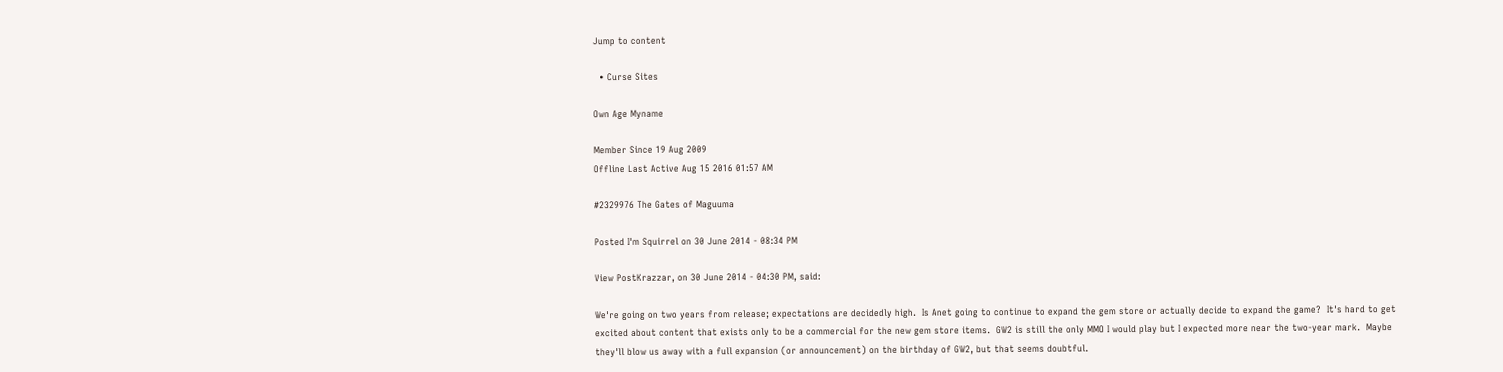Jump to content

  • Curse Sites

Own Age Myname

Member Since 19 Aug 2009
Offline Last Active Aug 15 2016 01:57 AM

#2329976 The Gates of Maguuma

Posted I'm Squirrel on 30 June 2014 - 08:34 PM

View PostKrazzar, on 30 June 2014 - 04:30 PM, said:

We're going on two years from release; expectations are decidedly high.  Is Anet going to continue to expand the gem store or actually decide to expand the game?  It's hard to get excited about content that exists only to be a commercial for the new gem store items.  GW2 is still the only MMO I would play but I expected more near the two-year mark.  Maybe they'll blow us away with a full expansion (or announcement) on the birthday of GW2, but that seems doubtful.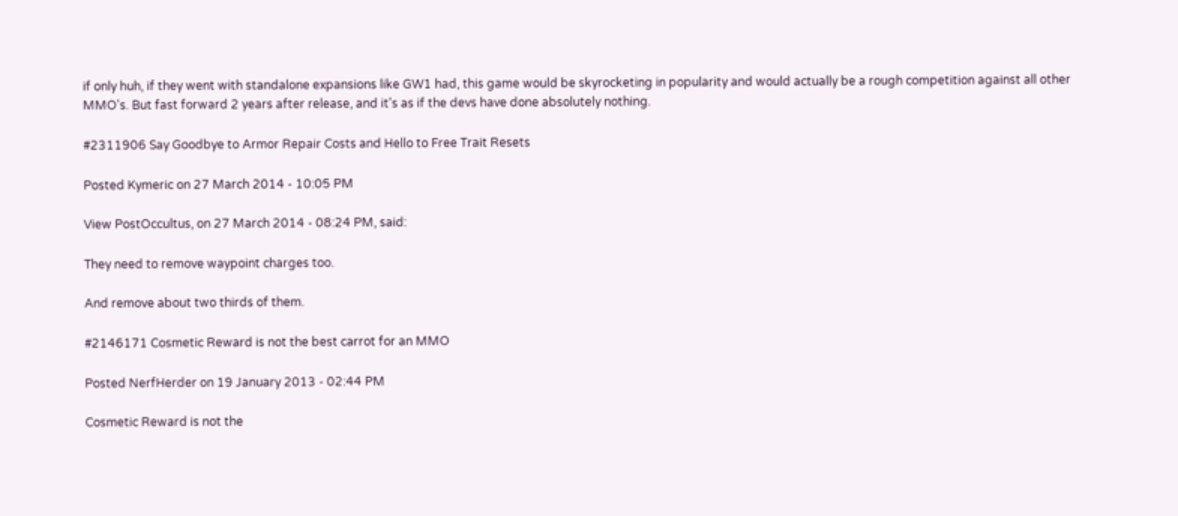if only huh, if they went with standalone expansions like GW1 had, this game would be skyrocketing in popularity and would actually be a rough competition against all other MMO's. But fast forward 2 years after release, and it's as if the devs have done absolutely nothing.

#2311906 Say Goodbye to Armor Repair Costs and Hello to Free Trait Resets

Posted Kymeric on 27 March 2014 - 10:05 PM

View PostOccultus, on 27 March 2014 - 08:24 PM, said:

They need to remove waypoint charges too.

And remove about two thirds of them.

#2146171 Cosmetic Reward is not the best carrot for an MMO

Posted NerfHerder on 19 January 2013 - 02:44 PM

Cosmetic Reward is not the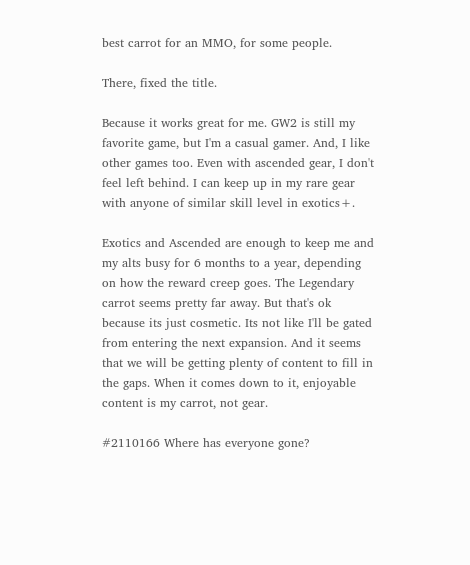best carrot for an MMO, for some people.

There, fixed the title.

Because it works great for me. GW2 is still my favorite game, but I'm a casual gamer. And, I like other games too. Even with ascended gear, I don't feel left behind. I can keep up in my rare gear with anyone of similar skill level in exotics+.

Exotics and Ascended are enough to keep me and my alts busy for 6 months to a year, depending on how the reward creep goes. The Legendary carrot seems pretty far away. But that's ok because its just cosmetic. Its not like I'll be gated from entering the next expansion. And it seems that we will be getting plenty of content to fill in the gaps. When it comes down to it, enjoyable content is my carrot, not gear.

#2110166 Where has everyone gone?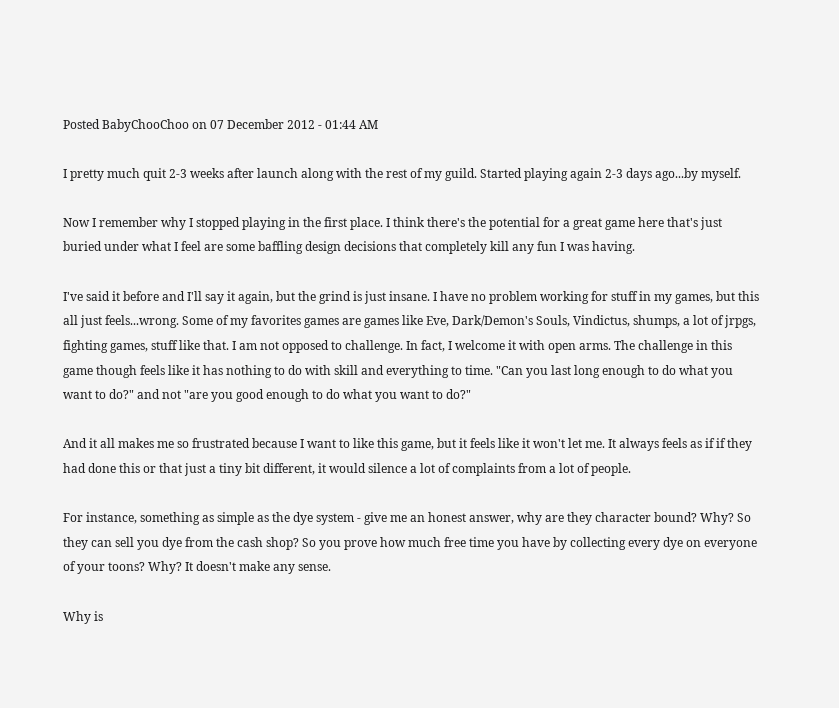Posted BabyChooChoo on 07 December 2012 - 01:44 AM

I pretty much quit 2-3 weeks after launch along with the rest of my guild. Started playing again 2-3 days ago...by myself.

Now I remember why I stopped playing in the first place. I think there's the potential for a great game here that's just buried under what I feel are some baffling design decisions that completely kill any fun I was having.

I've said it before and I'll say it again, but the grind is just insane. I have no problem working for stuff in my games, but this all just feels...wrong. Some of my favorites games are games like Eve, Dark/Demon's Souls, Vindictus, shumps, a lot of jrpgs, fighting games, stuff like that. I am not opposed to challenge. In fact, I welcome it with open arms. The challenge in this game though feels like it has nothing to do with skill and everything to time. "Can you last long enough to do what you want to do?" and not "are you good enough to do what you want to do?"

And it all makes me so frustrated because I want to like this game, but it feels like it won't let me. It always feels as if if they had done this or that just a tiny bit different, it would silence a lot of complaints from a lot of people.

For instance, something as simple as the dye system - give me an honest answer, why are they character bound? Why? So they can sell you dye from the cash shop? So you prove how much free time you have by collecting every dye on everyone of your toons? Why? It doesn't make any sense.

Why is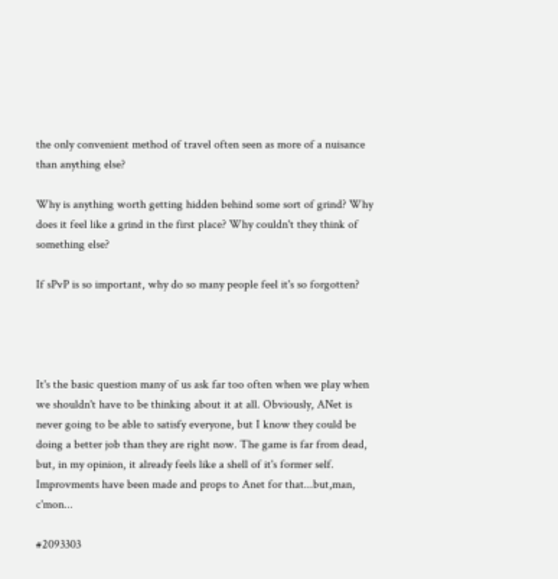the only convenient method of travel often seen as more of a nuisance than anything else?

Why is anything worth getting hidden behind some sort of grind? Why does it feel like a grind in the first place? Why couldn't they think of something else?

If sPvP is so important, why do so many people feel it's so forgotten?




It's the basic question many of us ask far too often when we play when we shouldn't have to be thinking about it at all. Obviously, ANet is never going to be able to satisfy everyone, but I know they could be doing a better job than they are right now. The game is far from dead, but, in my opinion, it already feels like a shell of it's former self. Improvments have been made and props to Anet for that...but,man, c'mon...

#2093303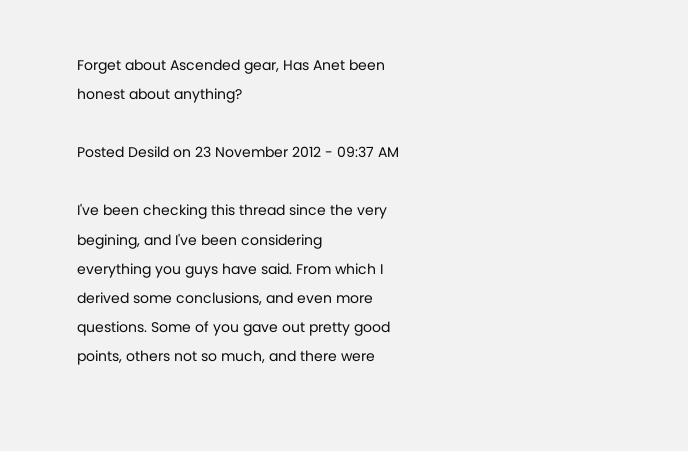Forget about Ascended gear, Has Anet been honest about anything?

Posted Desild on 23 November 2012 - 09:37 AM

I've been checking this thread since the very begining, and I've been considering everything you guys have said. From which I derived some conclusions, and even more questions. Some of you gave out pretty good points, others not so much, and there were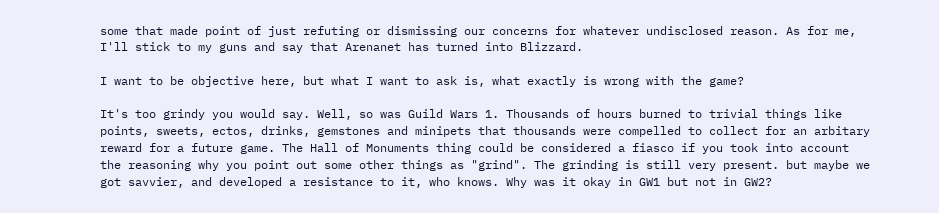some that made point of just refuting or dismissing our concerns for whatever undisclosed reason. As for me, I'll stick to my guns and say that Arenanet has turned into Blizzard.

I want to be objective here, but what I want to ask is, what exactly is wrong with the game?

It's too grindy you would say. Well, so was Guild Wars 1. Thousands of hours burned to trivial things like points, sweets, ectos, drinks, gemstones and minipets that thousands were compelled to collect for an arbitary reward for a future game. The Hall of Monuments thing could be considered a fiasco if you took into account the reasoning why you point out some other things as "grind". The grinding is still very present. but maybe we got savvier, and developed a resistance to it, who knows. Why was it okay in GW1 but not in GW2?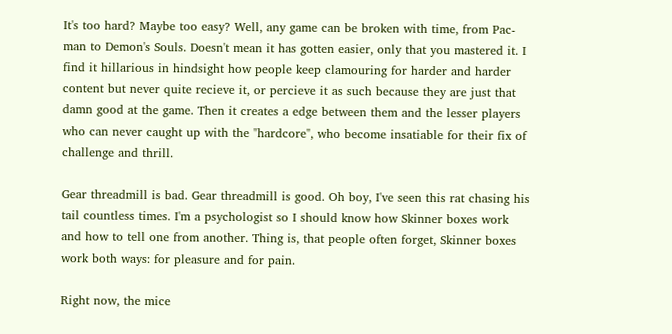It's too hard? Maybe too easy? Well, any game can be broken with time, from Pac-man to Demon's Souls. Doesn't mean it has gotten easier, only that you mastered it. I find it hillarious in hindsight how people keep clamouring for harder and harder content but never quite recieve it, or percieve it as such because they are just that damn good at the game. Then it creates a edge between them and the lesser players who can never caught up with the "hardcore", who become insatiable for their fix of challenge and thrill.

Gear threadmill is bad. Gear threadmill is good. Oh boy, I've seen this rat chasing his tail countless times. I'm a psychologist so I should know how Skinner boxes work and how to tell one from another. Thing is, that people often forget, Skinner boxes work both ways: for pleasure and for pain.

Right now, the mice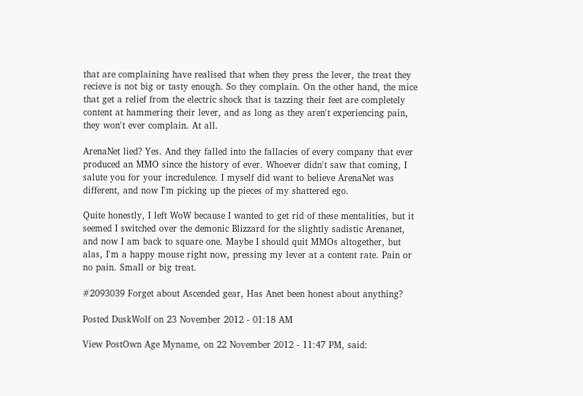that are complaining have realised that when they press the lever, the treat they recieve is not big or tasty enough. So they complain. On the other hand, the mice that get a relief from the electric shock that is tazzing their feet are completely content at hammering their lever, and as long as they aren't experiencing pain, they won't ever complain. At all.

ArenaNet lied? Yes. And they falled into the fallacies of every company that ever produced an MMO since the history of ever. Whoever didn't saw that coming, I salute you for your incredulence. I myself did want to believe ArenaNet was different, and now I'm picking up the pieces of my shattered ego.

Quite honestly, I left WoW because I wanted to get rid of these mentalities, but it seemed I switched over the demonic Blizzard for the slightly sadistic Arenanet, and now I am back to square one. Maybe I should quit MMOs altogether, but alas, I'm a happy mouse right now, pressing my lever at a content rate. Pain or no pain. Small or big treat.

#2093039 Forget about Ascended gear, Has Anet been honest about anything?

Posted DuskWolf on 23 November 2012 - 01:18 AM

View PostOwn Age Myname, on 22 November 2012 - 11:47 PM, said: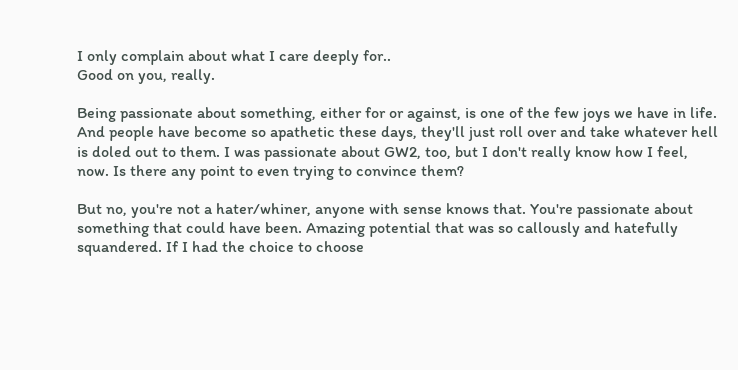I only complain about what I care deeply for..
Good on you, really.

Being passionate about something, either for or against, is one of the few joys we have in life. And people have become so apathetic these days, they'll just roll over and take whatever hell is doled out to them. I was passionate about GW2, too, but I don't really know how I feel, now. Is there any point to even trying to convince them?

But no, you're not a hater/whiner, anyone with sense knows that. You're passionate about something that could have been. Amazing potential that was so callously and hatefully squandered. If I had the choice to choose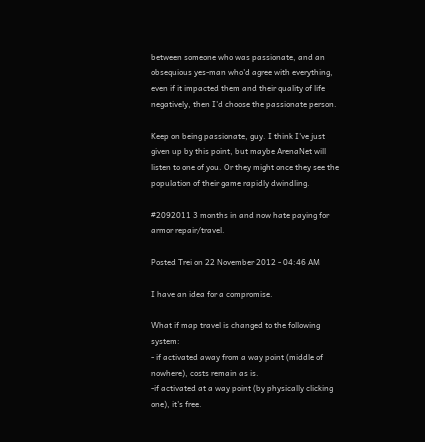between someone who was passionate, and an obsequious yes-man who'd agree with everything, even if it impacted them and their quality of life negatively, then I'd choose the passionate person.

Keep on being passionate, guy. I think I've just given up by this point, but maybe ArenaNet will listen to one of you. Or they might once they see the population of their game rapidly dwindling.

#2092011 3 months in and now hate paying for armor repair/travel.

Posted Trei on 22 November 2012 - 04:46 AM

I have an idea for a compromise.

What if map travel is changed to the following system:
- if activated away from a way point (middle of nowhere), costs remain as is.
-if activated at a way point (by physically clicking one), it's free.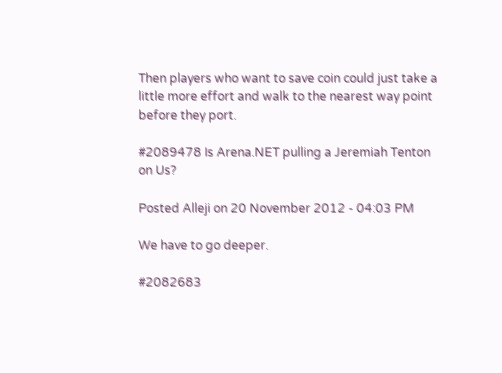Then players who want to save coin could just take a little more effort and walk to the nearest way point before they port.

#2089478 Is Arena.NET pulling a Jeremiah Tenton on Us?

Posted Alleji on 20 November 2012 - 04:03 PM

We have to go deeper.

#2082683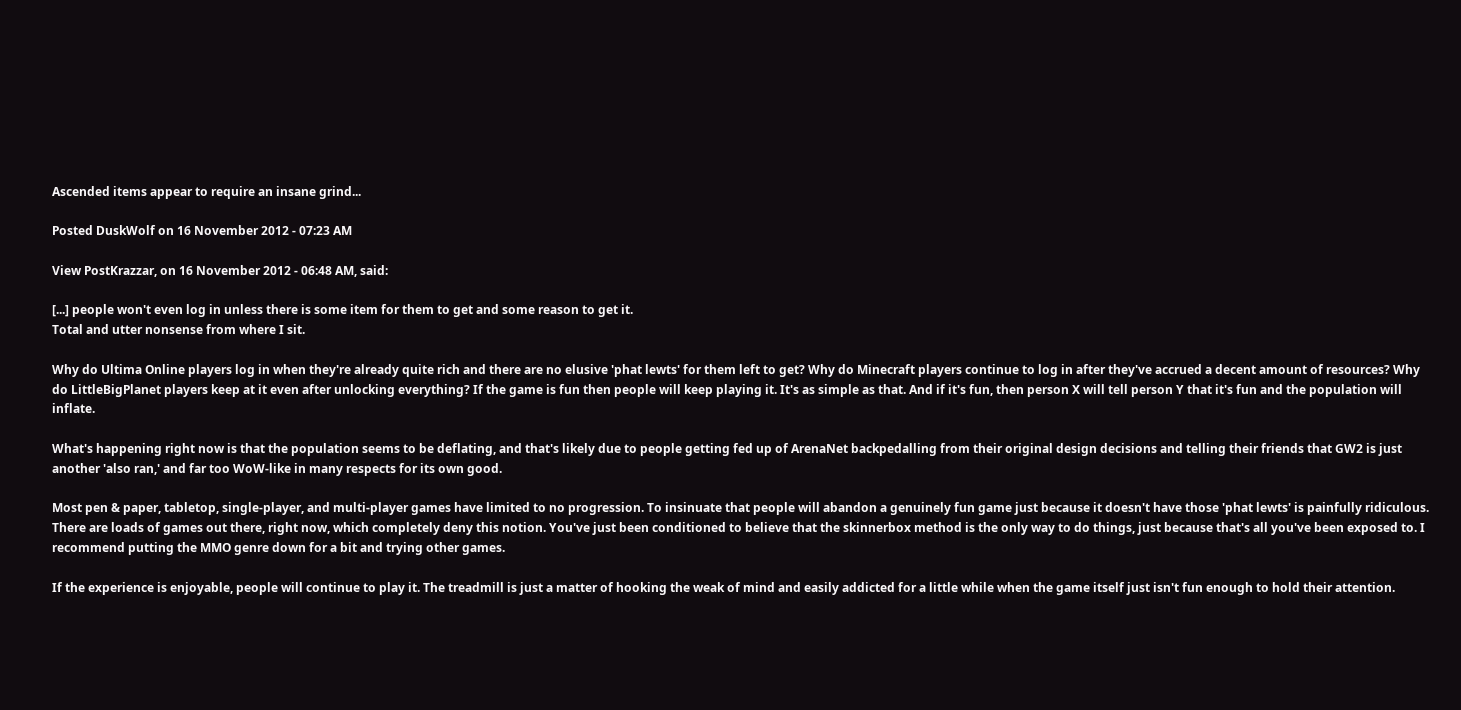Ascended items appear to require an insane grind...

Posted DuskWolf on 16 November 2012 - 07:23 AM

View PostKrazzar, on 16 November 2012 - 06:48 AM, said:

[...] people won't even log in unless there is some item for them to get and some reason to get it.
Total and utter nonsense from where I sit.

Why do Ultima Online players log in when they're already quite rich and there are no elusive 'phat lewts' for them left to get? Why do Minecraft players continue to log in after they've accrued a decent amount of resources? Why do LittleBigPlanet players keep at it even after unlocking everything? If the game is fun then people will keep playing it. It's as simple as that. And if it's fun, then person X will tell person Y that it's fun and the population will inflate.

What's happening right now is that the population seems to be deflating, and that's likely due to people getting fed up of ArenaNet backpedalling from their original design decisions and telling their friends that GW2 is just another 'also ran,' and far too WoW-like in many respects for its own good.

Most pen & paper, tabletop, single-player, and multi-player games have limited to no progression. To insinuate that people will abandon a genuinely fun game just because it doesn't have those 'phat lewts' is painfully ridiculous. There are loads of games out there, right now, which completely deny this notion. You've just been conditioned to believe that the skinnerbox method is the only way to do things, just because that's all you've been exposed to. I recommend putting the MMO genre down for a bit and trying other games.

If the experience is enjoyable, people will continue to play it. The treadmill is just a matter of hooking the weak of mind and easily addicted for a little while when the game itself just isn't fun enough to hold their attention.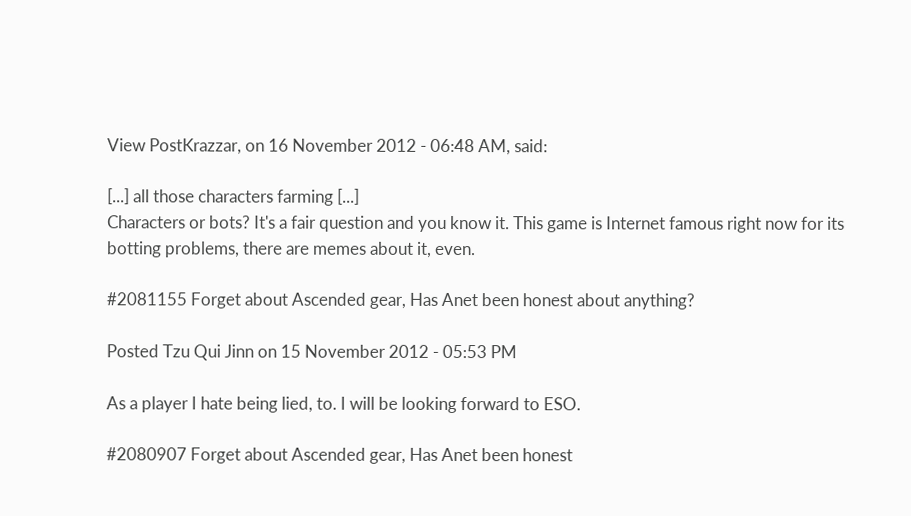View PostKrazzar, on 16 November 2012 - 06:48 AM, said:

[...] all those characters farming [...]
Characters or bots? It's a fair question and you know it. This game is Internet famous right now for its botting problems, there are memes about it, even.

#2081155 Forget about Ascended gear, Has Anet been honest about anything?

Posted Tzu Qui Jinn on 15 November 2012 - 05:53 PM

As a player I hate being lied, to. I will be looking forward to ESO.

#2080907 Forget about Ascended gear, Has Anet been honest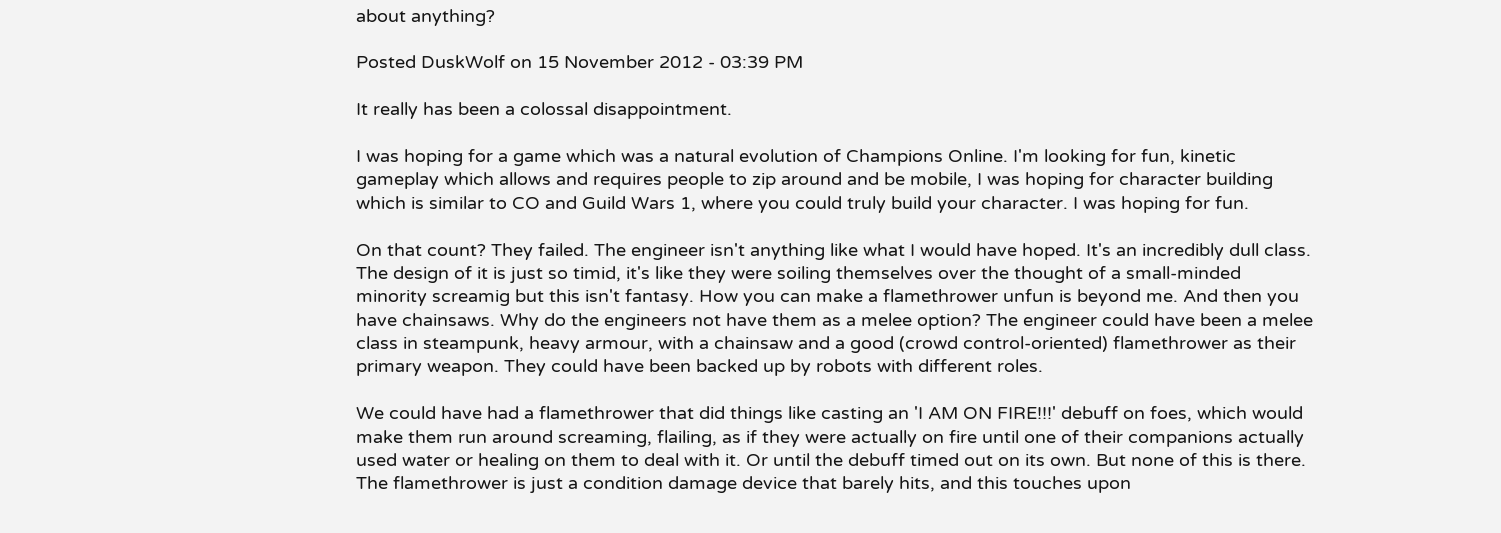about anything?

Posted DuskWolf on 15 November 2012 - 03:39 PM

It really has been a colossal disappointment.

I was hoping for a game which was a natural evolution of Champions Online. I'm looking for fun, kinetic gameplay which allows and requires people to zip around and be mobile, I was hoping for character building which is similar to CO and Guild Wars 1, where you could truly build your character. I was hoping for fun.

On that count? They failed. The engineer isn't anything like what I would have hoped. It's an incredibly dull class. The design of it is just so timid, it's like they were soiling themselves over the thought of a small-minded minority screamig but this isn't fantasy. How you can make a flamethrower unfun is beyond me. And then you have chainsaws. Why do the engineers not have them as a melee option? The engineer could have been a melee class in steampunk, heavy armour, with a chainsaw and a good (crowd control-oriented) flamethrower as their primary weapon. They could have been backed up by robots with different roles.

We could have had a flamethrower that did things like casting an 'I AM ON FIRE!!!' debuff on foes, which would make them run around screaming, flailing, as if they were actually on fire until one of their companions actually used water or healing on them to deal with it. Or until the debuff timed out on its own. But none of this is there. The flamethrower is just a condition damage device that barely hits, and this touches upon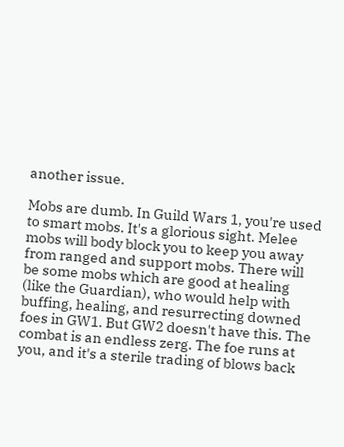another issue.

Mobs are dumb. In Guild Wars 1, you're used to smart mobs. It's a glorious sight. Melee mobs will body block you to keep you away from ranged and support mobs. There will be some mobs which are good at healing (like the Guardian), who would help with buffing, healing, and resurrecting downed foes in GW1. But GW2 doesn't have this. The combat is an endless zerg. The foe runs at you, and it's a sterile trading of blows back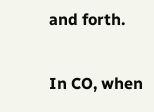and forth.

In CO, when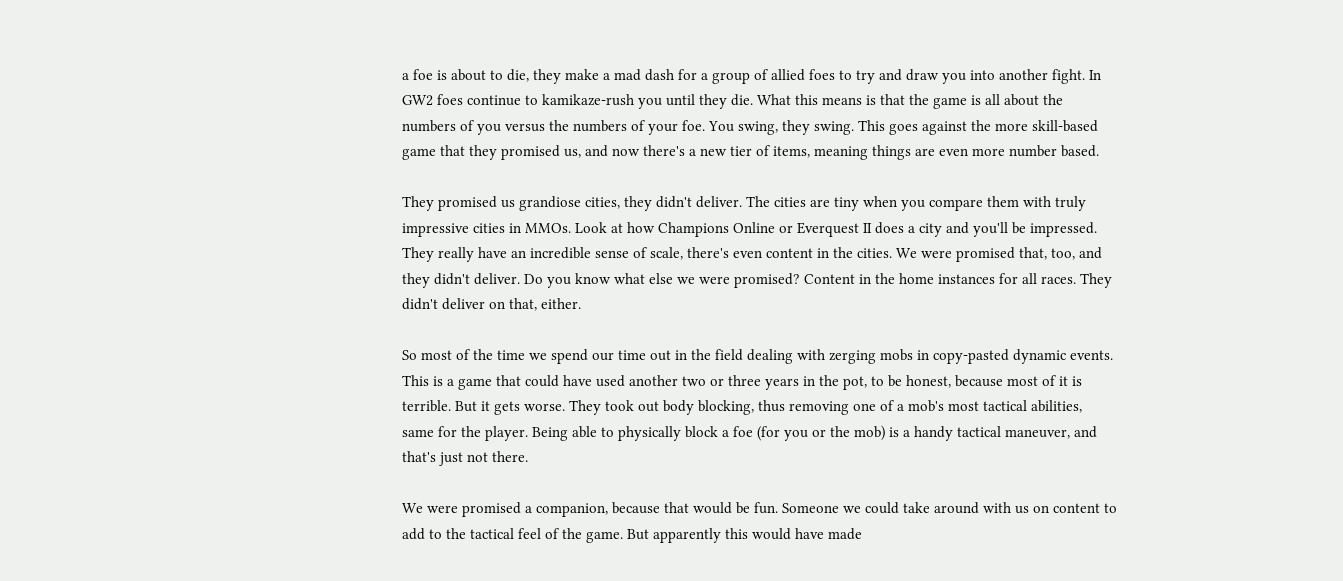a foe is about to die, they make a mad dash for a group of allied foes to try and draw you into another fight. In GW2 foes continue to kamikaze-rush you until they die. What this means is that the game is all about the numbers of you versus the numbers of your foe. You swing, they swing. This goes against the more skill-based game that they promised us, and now there's a new tier of items, meaning things are even more number based.

They promised us grandiose cities, they didn't deliver. The cities are tiny when you compare them with truly impressive cities in MMOs. Look at how Champions Online or Everquest II does a city and you'll be impressed. They really have an incredible sense of scale, there's even content in the cities. We were promised that, too, and they didn't deliver. Do you know what else we were promised? Content in the home instances for all races. They didn't deliver on that, either.

So most of the time we spend our time out in the field dealing with zerging mobs in copy-pasted dynamic events. This is a game that could have used another two or three years in the pot, to be honest, because most of it is terrible. But it gets worse. They took out body blocking, thus removing one of a mob's most tactical abilities, same for the player. Being able to physically block a foe (for you or the mob) is a handy tactical maneuver, and that's just not there.

We were promised a companion, because that would be fun. Someone we could take around with us on content to add to the tactical feel of the game. But apparently this would have made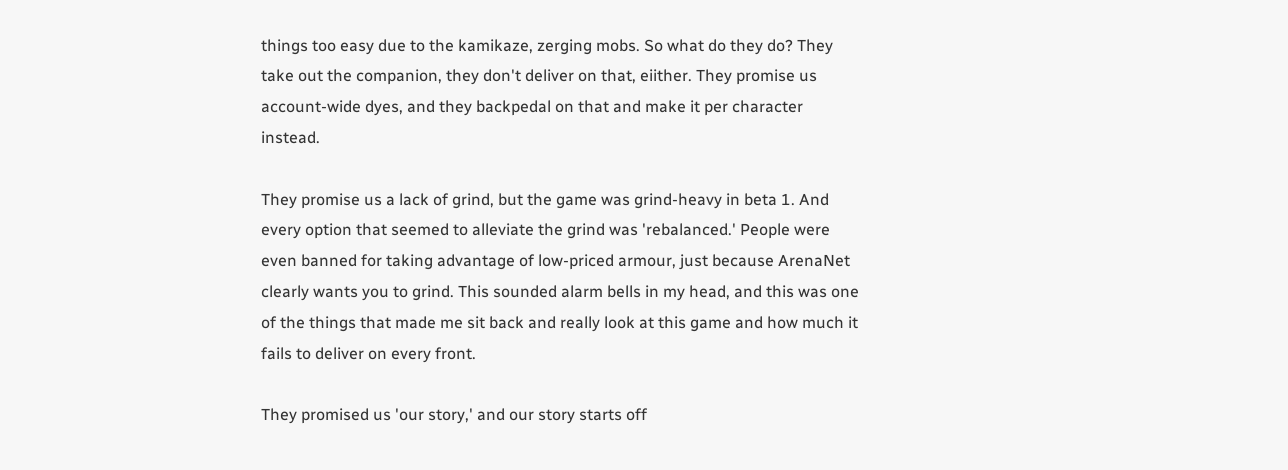things too easy due to the kamikaze, zerging mobs. So what do they do? They take out the companion, they don't deliver on that, eiither. They promise us account-wide dyes, and they backpedal on that and make it per character instead.

They promise us a lack of grind, but the game was grind-heavy in beta 1. And every option that seemed to alleviate the grind was 'rebalanced.' People were even banned for taking advantage of low-priced armour, just because ArenaNet clearly wants you to grind. This sounded alarm bells in my head, and this was one of the things that made me sit back and really look at this game and how much it fails to deliver on every front.

They promised us 'our story,' and our story starts off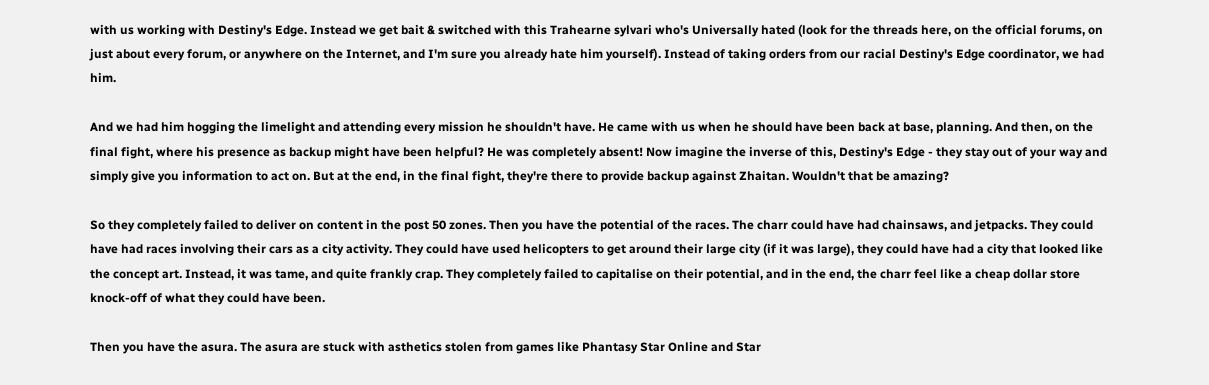with us working with Destiny's Edge. Instead we get bait & switched with this Trahearne sylvari who's Universally hated (look for the threads here, on the official forums, on just about every forum, or anywhere on the Internet, and I'm sure you already hate him yourself). Instead of taking orders from our racial Destiny's Edge coordinator, we had him.

And we had him hogging the limelight and attending every mission he shouldn't have. He came with us when he should have been back at base, planning. And then, on the final fight, where his presence as backup might have been helpful? He was completely absent! Now imagine the inverse of this, Destiny's Edge - they stay out of your way and simply give you information to act on. But at the end, in the final fight, they're there to provide backup against Zhaitan. Wouldn't that be amazing?

So they completely failed to deliver on content in the post 50 zones. Then you have the potential of the races. The charr could have had chainsaws, and jetpacks. They could have had races involving their cars as a city activity. They could have used helicopters to get around their large city (if it was large), they could have had a city that looked like the concept art. Instead, it was tame, and quite frankly crap. They completely failed to capitalise on their potential, and in the end, the charr feel like a cheap dollar store knock-off of what they could have been.

Then you have the asura. The asura are stuck with asthetics stolen from games like Phantasy Star Online and Star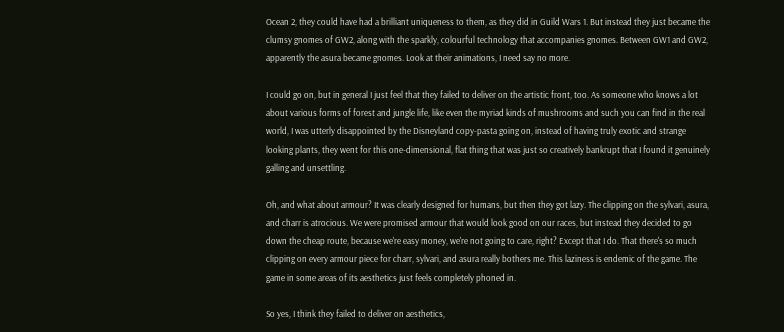Ocean 2, they could have had a brilliant uniqueness to them, as they did in Guild Wars 1. But instead they just became the clumsy gnomes of GW2, along with the sparkly, colourful technology that accompanies gnomes. Between GW1 and GW2, apparently the asura became gnomes. Look at their animations, I need say no more.

I could go on, but in general I just feel that they failed to deliver on the artistic front, too. As someone who knows a lot about various forms of forest and jungle life, like even the myriad kinds of mushrooms and such you can find in the real world, I was utterly disappointed by the Disneyland copy-pasta going on, instead of having truly exotic and strange looking plants, they went for this one-dimensional, flat thing that was just so creatively bankrupt that I found it genuinely galling and unsettling.

Oh, and what about armour? It was clearly designed for humans, but then they got lazy. The clipping on the sylvari, asura, and charr is atrocious. We were promised armour that would look good on our races, but instead they decided to go down the cheap route, because we're easy money, we're not going to care, right? Except that I do. That there's so much clipping on every armour piece for charr, sylvari, and asura really bothers me. This laziness is endemic of the game. The game in some areas of its aesthetics just feels completely phoned in.

So yes, I think they failed to deliver on aesthetics,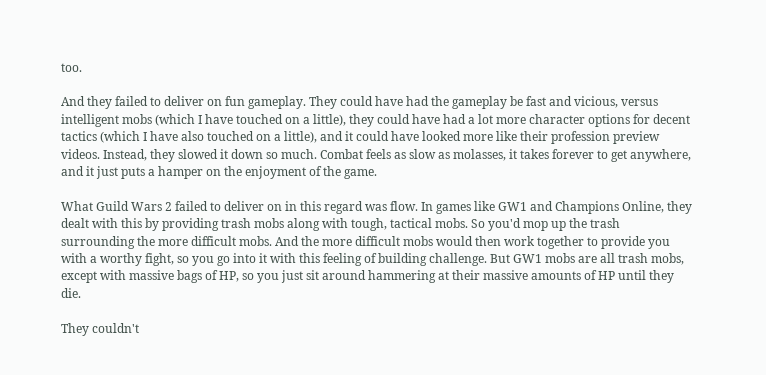too.

And they failed to deliver on fun gameplay. They could have had the gameplay be fast and vicious, versus intelligent mobs (which I have touched on a little), they could have had a lot more character options for decent tactics (which I have also touched on a little), and it could have looked more like their profession preview videos. Instead, they slowed it down so much. Combat feels as slow as molasses, it takes forever to get anywhere, and it just puts a hamper on the enjoyment of the game.

What Guild Wars 2 failed to deliver on in this regard was flow. In games like GW1 and Champions Online, they dealt with this by providing trash mobs along with tough, tactical mobs. So you'd mop up the trash surrounding the more difficult mobs. And the more difficult mobs would then work together to provide you with a worthy fight, so you go into it with this feeling of building challenge. But GW1 mobs are all trash mobs, except with massive bags of HP, so you just sit around hammering at their massive amounts of HP until they die.

They couldn't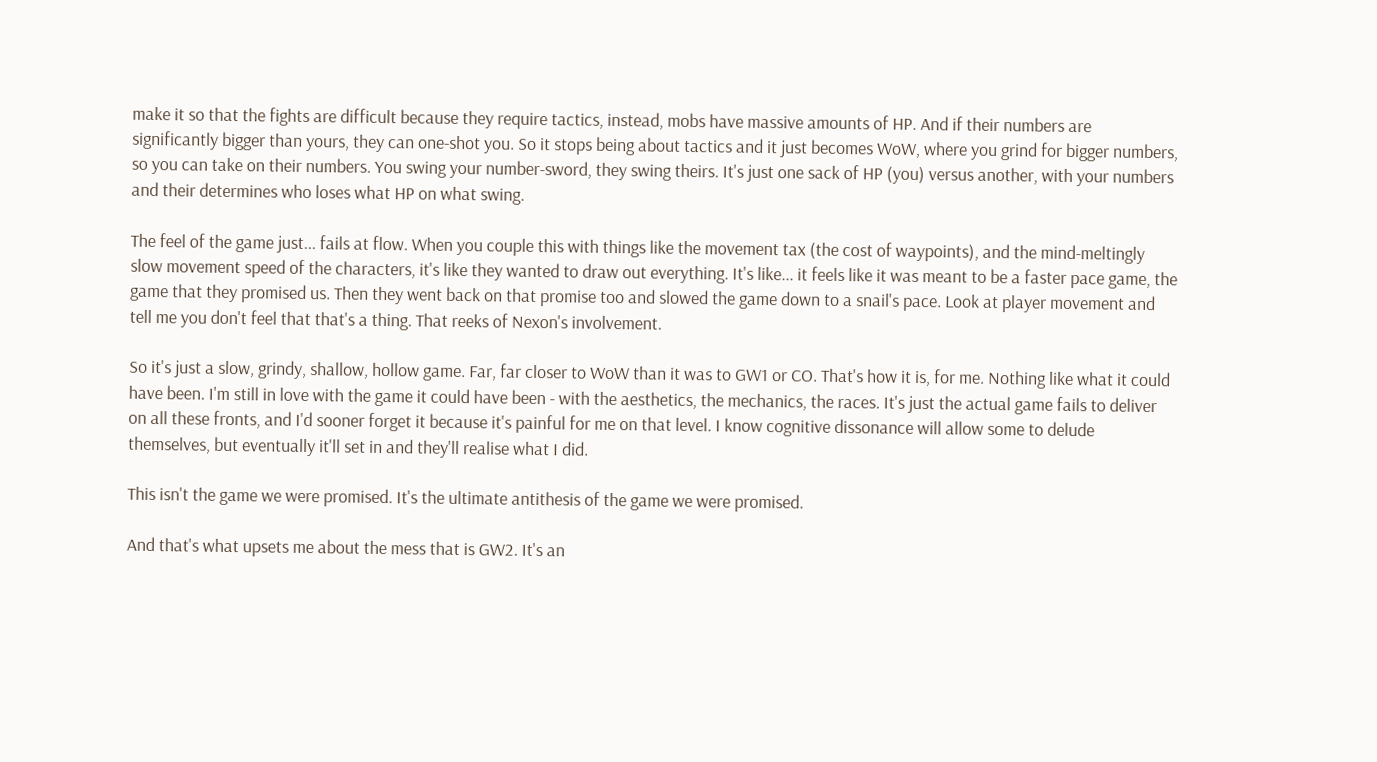make it so that the fights are difficult because they require tactics, instead, mobs have massive amounts of HP. And if their numbers are significantly bigger than yours, they can one-shot you. So it stops being about tactics and it just becomes WoW, where you grind for bigger numbers, so you can take on their numbers. You swing your number-sword, they swing theirs. It's just one sack of HP (you) versus another, with your numbers and their determines who loses what HP on what swing.

The feel of the game just... fails at flow. When you couple this with things like the movement tax (the cost of waypoints), and the mind-meltingly slow movement speed of the characters, it's like they wanted to draw out everything. It's like... it feels like it was meant to be a faster pace game, the game that they promised us. Then they went back on that promise too and slowed the game down to a snail's pace. Look at player movement and tell me you don't feel that that's a thing. That reeks of Nexon's involvement.

So it's just a slow, grindy, shallow, hollow game. Far, far closer to WoW than it was to GW1 or CO. That's how it is, for me. Nothing like what it could have been. I'm still in love with the game it could have been - with the aesthetics, the mechanics, the races. It's just the actual game fails to deliver on all these fronts, and I'd sooner forget it because it's painful for me on that level. I know cognitive dissonance will allow some to delude themselves, but eventually it'll set in and they'll realise what I did.

This isn't the game we were promised. It's the ultimate antithesis of the game we were promised.

And that's what upsets me about the mess that is GW2. It's an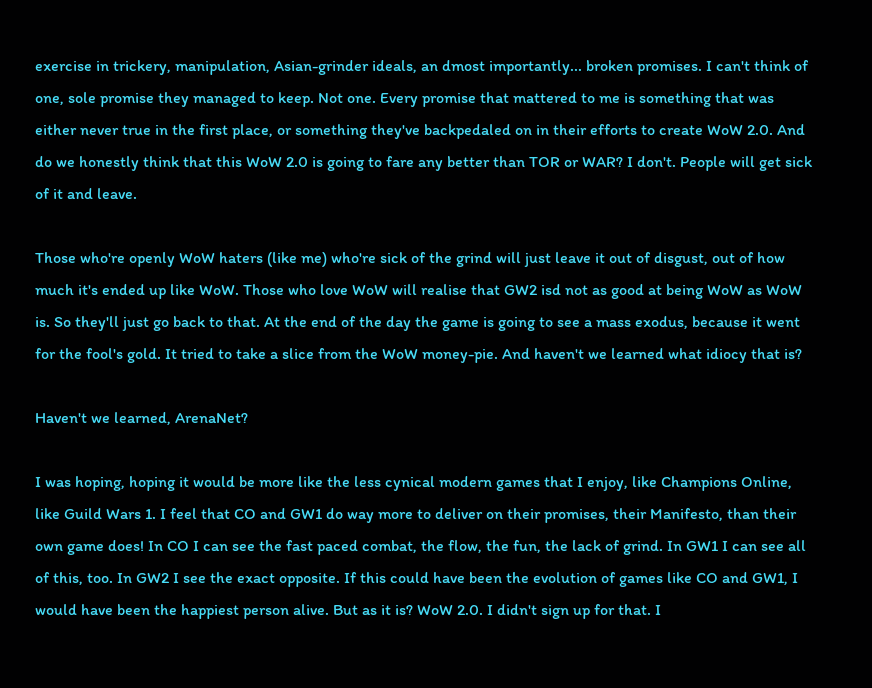exercise in trickery, manipulation, Asian-grinder ideals, an dmost importantly... broken promises. I can't think of one, sole promise they managed to keep. Not one. Every promise that mattered to me is something that was either never true in the first place, or something they've backpedaled on in their efforts to create WoW 2.0. And do we honestly think that this WoW 2.0 is going to fare any better than TOR or WAR? I don't. People will get sick of it and leave.

Those who're openly WoW haters (like me) who're sick of the grind will just leave it out of disgust, out of how much it's ended up like WoW. Those who love WoW will realise that GW2 isd not as good at being WoW as WoW is. So they'll just go back to that. At the end of the day the game is going to see a mass exodus, because it went for the fool's gold. It tried to take a slice from the WoW money-pie. And haven't we learned what idiocy that is?

Haven't we learned, ArenaNet?

I was hoping, hoping it would be more like the less cynical modern games that I enjoy, like Champions Online, like Guild Wars 1. I feel that CO and GW1 do way more to deliver on their promises, their Manifesto, than their own game does! In CO I can see the fast paced combat, the flow, the fun, the lack of grind. In GW1 I can see all of this, too. In GW2 I see the exact opposite. If this could have been the evolution of games like CO and GW1, I would have been the happiest person alive. But as it is? WoW 2.0. I didn't sign up for that. I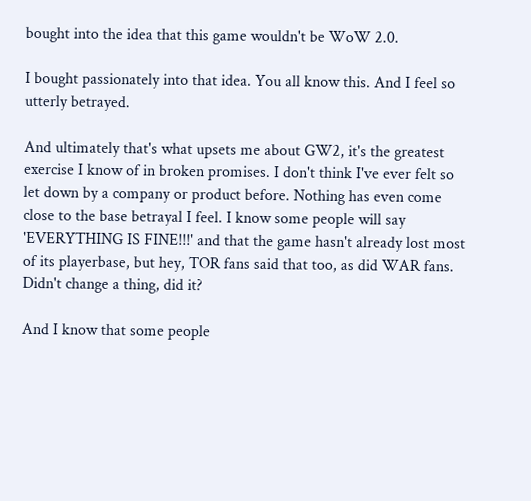bought into the idea that this game wouldn't be WoW 2.0.

I bought passionately into that idea. You all know this. And I feel so utterly betrayed.

And ultimately that's what upsets me about GW2, it's the greatest exercise I know of in broken promises. I don't think I've ever felt so let down by a company or product before. Nothing has even come close to the base betrayal I feel. I know some people will say 'EVERYTHING IS FINE!!!' and that the game hasn't already lost most of its playerbase, but hey, TOR fans said that too, as did WAR fans. Didn't change a thing, did it?

And I know that some people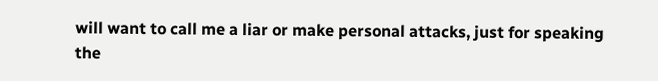will want to call me a liar or make personal attacks, just for speaking the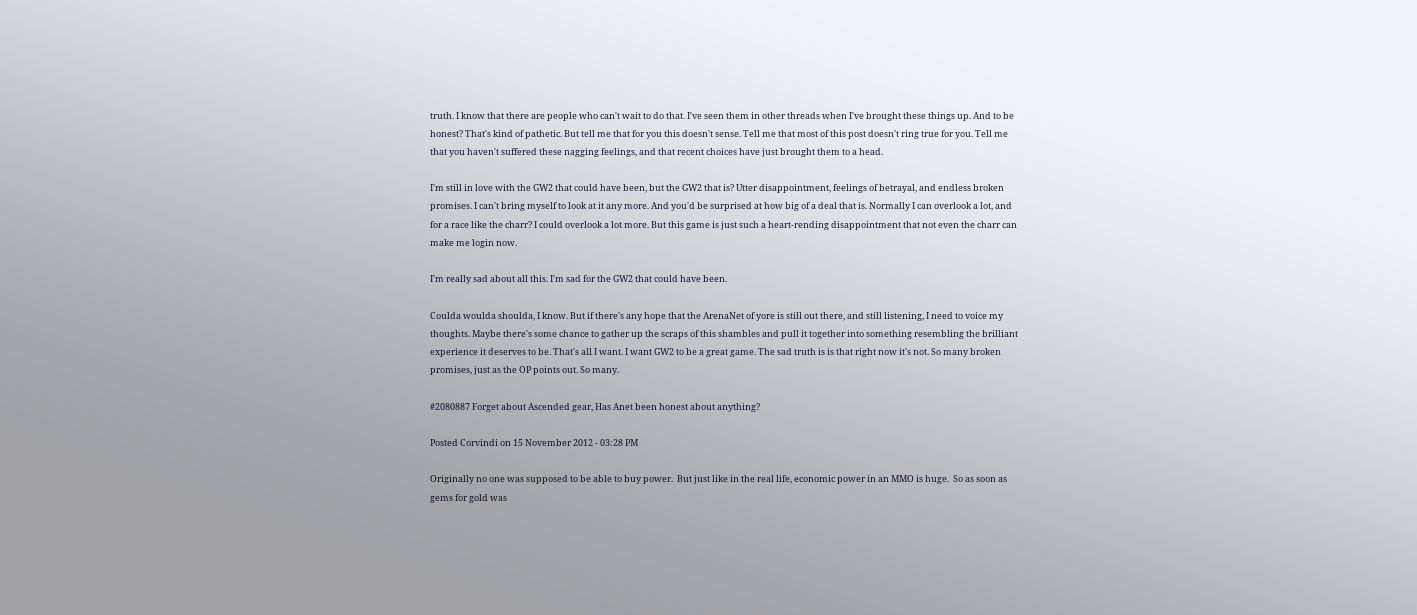truth. I know that there are people who can't wait to do that. I've seen them in other threads when I've brought these things up. And to be honest? That's kind of pathetic. But tell me that for you this doesn't sense. Tell me that most of this post doesn't ring true for you. Tell me that you haven't suffered these nagging feelings, and that recent choices have just brought them to a head.

I'm still in love with the GW2 that could have been, but the GW2 that is? Utter disappointment, feelings of betrayal, and endless broken promises. I can't bring myself to look at it any more. And you'd be surprised at how big of a deal that is. Normally I can overlook a lot, and for a race like the charr? I could overlook a lot more. But this game is just such a heart-rending disappointment that not even the charr can make me login now.

I'm really sad about all this. I'm sad for the GW2 that could have been.

Coulda woulda shoulda, I know. But if there's any hope that the ArenaNet of yore is still out there, and still listening, I need to voice my thoughts. Maybe there's some chance to gather up the scraps of this shambles and pull it together into something resembling the brilliant experience it deserves to be. That's all I want. I want GW2 to be a great game. The sad truth is is that right now it's not. So many broken promises, just as the OP points out. So many.

#2080887 Forget about Ascended gear, Has Anet been honest about anything?

Posted Corvindi on 15 November 2012 - 03:28 PM

Originally no one was supposed to be able to buy power.  But just like in the real life, economic power in an MMO is huge.  So as soon as gems for gold was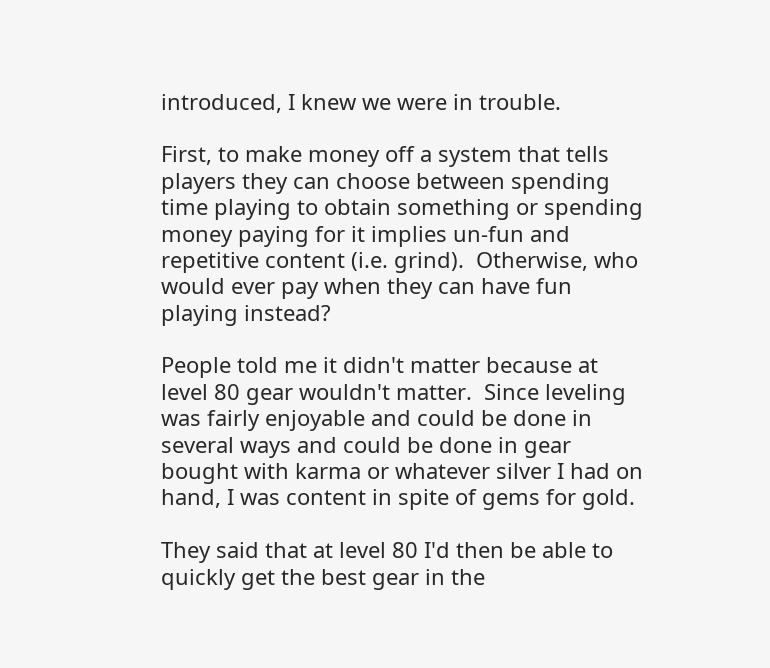introduced, I knew we were in trouble.

First, to make money off a system that tells players they can choose between spending time playing to obtain something or spending money paying for it implies un-fun and repetitive content (i.e. grind).  Otherwise, who would ever pay when they can have fun playing instead?

People told me it didn't matter because at level 80 gear wouldn't matter.  Since leveling was fairly enjoyable and could be done in several ways and could be done in gear bought with karma or whatever silver I had on hand, I was content in spite of gems for gold.

They said that at level 80 I'd then be able to quickly get the best gear in the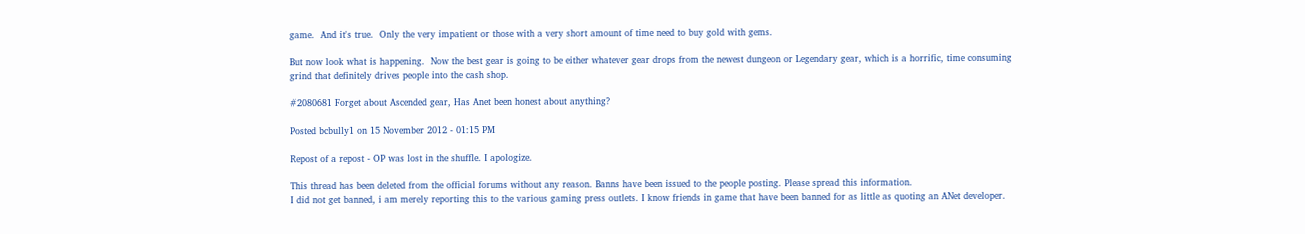game.  And it's true.  Only the very impatient or those with a very short amount of time need to buy gold with gems.

But now look what is happening.  Now the best gear is going to be either whatever gear drops from the newest dungeon or Legendary gear, which is a horrific, time consuming grind that definitely drives people into the cash shop.

#2080681 Forget about Ascended gear, Has Anet been honest about anything?

Posted bcbully1 on 15 November 2012 - 01:15 PM

Repost of a repost - OP was lost in the shuffle. I apologize.

This thread has been deleted from the official forums without any reason. Banns have been issued to the people posting. Please spread this information.
I did not get banned, i am merely reporting this to the various gaming press outlets. I know friends in game that have been banned for as little as quoting an ANet developer.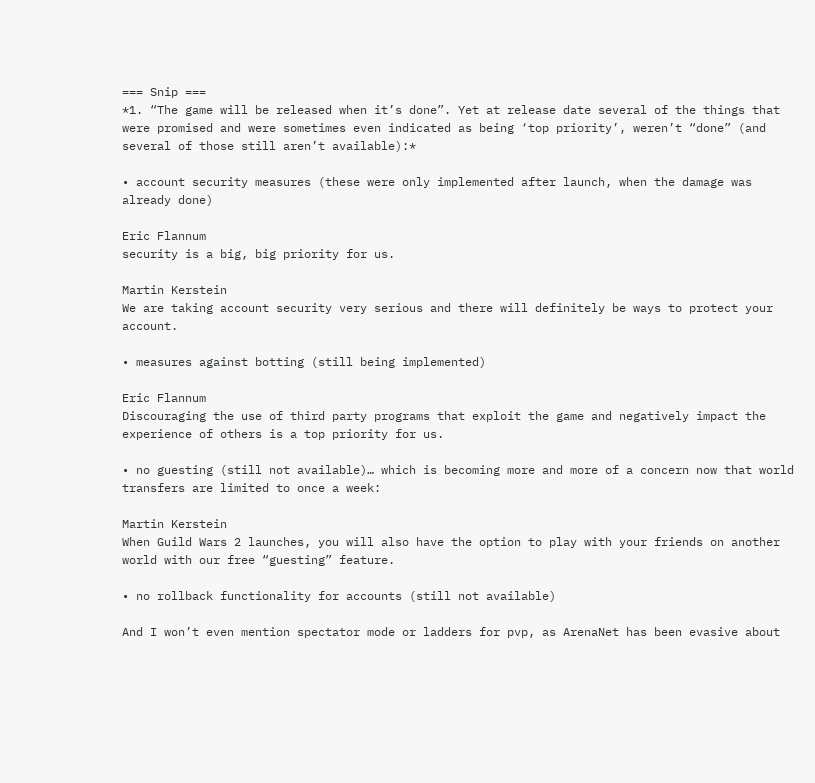=== Snip ===
*1. “The game will be released when it’s done”. Yet at release date several of the things that were promised and were sometimes even indicated as being ‘top priority’, weren’t “done” (and several of those still aren’t available):*

• account security measures (these were only implemented after launch, when the damage was already done)

Eric Flannum
security is a big, big priority for us.

Martin Kerstein
We are taking account security very serious and there will definitely be ways to protect your account.

• measures against botting (still being implemented)

Eric Flannum
Discouraging the use of third party programs that exploit the game and negatively impact the experience of others is a top priority for us.

• no guesting (still not available)… which is becoming more and more of a concern now that world transfers are limited to once a week:

Martin Kerstein
When Guild Wars 2 launches, you will also have the option to play with your friends on another world with our free “guesting” feature.

• no rollback functionality for accounts (still not available)

And I won’t even mention spectator mode or ladders for pvp, as ArenaNet has been evasive about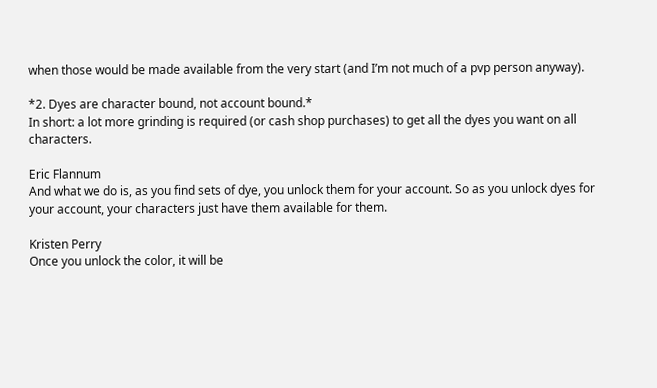when those would be made available from the very start (and I’m not much of a pvp person anyway).

*2. Dyes are character bound, not account bound.*
In short: a lot more grinding is required (or cash shop purchases) to get all the dyes you want on all characters.

Eric Flannum
And what we do is, as you find sets of dye, you unlock them for your account. So as you unlock dyes for your account, your characters just have them available for them.

Kristen Perry
Once you unlock the color, it will be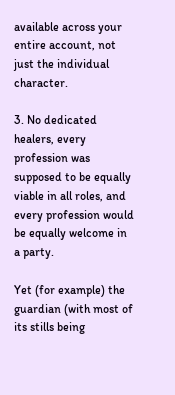available across your entire account, not just the individual character.

3. No dedicated healers, every profession was supposed to be equally viable in all roles, and every profession would be equally welcome in a party.

Yet (for example) the guardian (with most of its stills being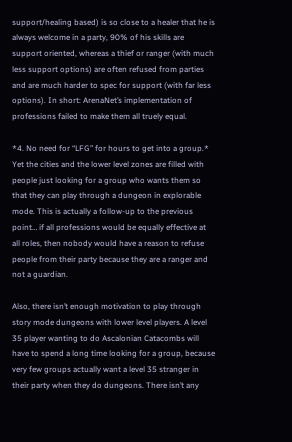support/healing based) is so close to a healer that he is always welcome in a party, 90% of his skills are support oriented, whereas a thief or ranger (with much less support options) are often refused from parties and are much harder to spec for support (with far less options). In short: ArenaNet’s implementation of professions failed to make them all truely equal.

*4. No need for “LFG” for hours to get into a group.* Yet the cities and the lower level zones are filled with people just looking for a group who wants them so that they can play through a dungeon in explorable mode. This is actually a follow-up to the previous point… if all professions would be equally effective at all roles, then nobody would have a reason to refuse people from their party because they are a ranger and not a guardian.

Also, there isn’t enough motivation to play through story mode dungeons with lower level players. A level 35 player wanting to do Ascalonian Catacombs will have to spend a long time looking for a group, because very few groups actually want a level 35 stranger in their party when they do dungeons. There isn’t any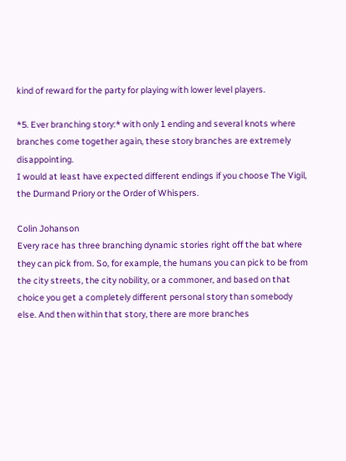kind of reward for the party for playing with lower level players.

*5. Ever branching story:* with only 1 ending and several knots where branches come together again, these story branches are extremely disappointing.
I would at least have expected different endings if you choose The Vigil, the Durmand Priory or the Order of Whispers.

Colin Johanson
Every race has three branching dynamic stories right off the bat where they can pick from. So, for example, the humans you can pick to be from the city streets, the city nobility, or a commoner, and based on that choice you get a completely different personal story than somebody else. And then within that story, there are more branches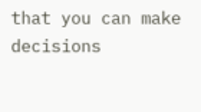that you can make decisions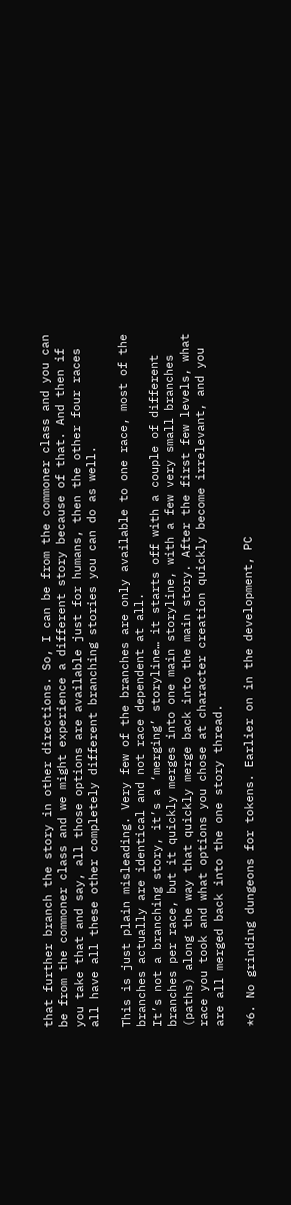that further branch the story in other directions. So, I can be from the commoner class and you can be from the commoner class and we might experience a different story because of that. And then if you take that and say, all those options are available just for humans, then the other four races all have all these other completely different branching stories you can do as well.

This is just plain misleading. Very few of the branches are only available to one race, most of the branches actually are identical and not race dependent at all.
It’s not a branching story, it’s a ‘merging’ storyline… it starts off with a couple of different branches per race, but it quickly merges into one main storyline, with a few very small branches (paths) along the way that quickly merge back into the main story. After the first few levels, what race you took and what options you chose at character creation quickly become irrelevant, and you are all merged back into the one story thread.

*6. No grinding dungeons for tokens. Earlier on in the development, PC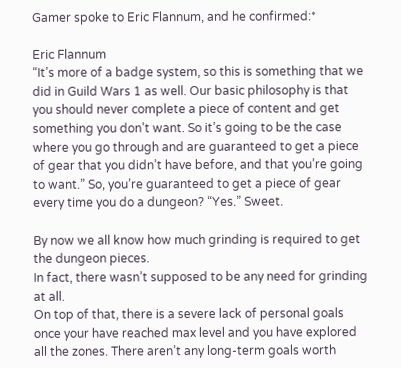Gamer spoke to Eric Flannum, and he confirmed:*

Eric Flannum
“It’s more of a badge system, so this is something that we did in Guild Wars 1 as well. Our basic philosophy is that you should never complete a piece of content and get something you don’t want. So it’s going to be the case where you go through and are guaranteed to get a piece of gear that you didn’t have before, and that you’re going to want.” So, you’re guaranteed to get a piece of gear every time you do a dungeon? “Yes.” Sweet.

By now we all know how much grinding is required to get the dungeon pieces.
In fact, there wasn’t supposed to be any need for grinding at all.
On top of that, there is a severe lack of personal goals once your have reached max level and you have explored all the zones. There aren’t any long-term goals worth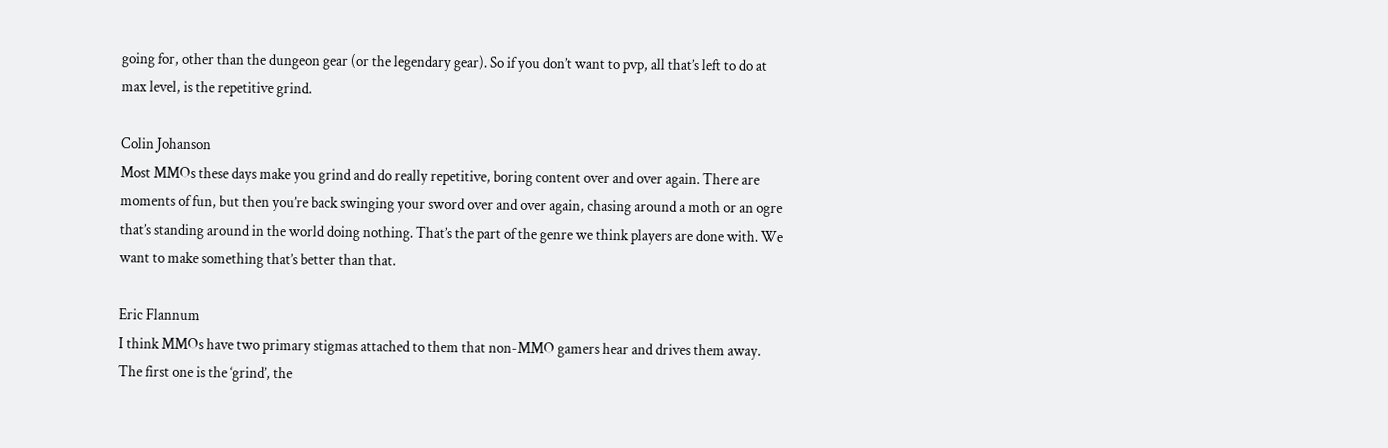going for, other than the dungeon gear (or the legendary gear). So if you don’t want to pvp, all that’s left to do at max level, is the repetitive grind.

Colin Johanson
Most MMOs these days make you grind and do really repetitive, boring content over and over again. There are moments of fun, but then you’re back swinging your sword over and over again, chasing around a moth or an ogre that’s standing around in the world doing nothing. That’s the part of the genre we think players are done with. We want to make something that’s better than that.

Eric Flannum
I think MMOs have two primary stigmas attached to them that non-MMO gamers hear and drives them away. The first one is the ‘grind’, the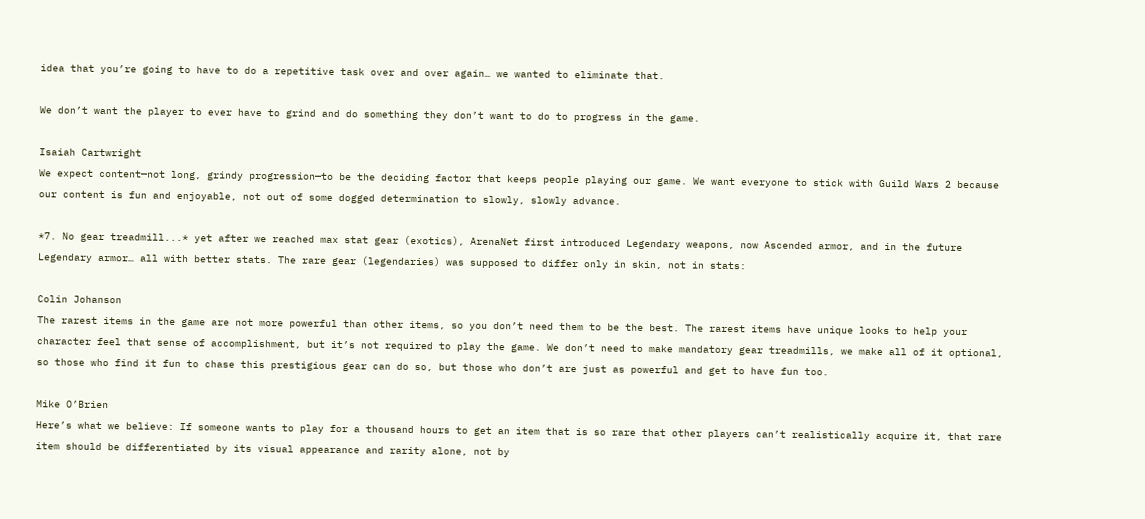idea that you’re going to have to do a repetitive task over and over again… we wanted to eliminate that.

We don’t want the player to ever have to grind and do something they don’t want to do to progress in the game.

Isaiah Cartwright
We expect content—not long, grindy progression—to be the deciding factor that keeps people playing our game. We want everyone to stick with Guild Wars 2 because our content is fun and enjoyable, not out of some dogged determination to slowly, slowly advance.

*7. No gear treadmill...* yet after we reached max stat gear (exotics), ArenaNet first introduced Legendary weapons, now Ascended armor, and in the future Legendary armor… all with better stats. The rare gear (legendaries) was supposed to differ only in skin, not in stats:

Colin Johanson
The rarest items in the game are not more powerful than other items, so you don’t need them to be the best. The rarest items have unique looks to help your character feel that sense of accomplishment, but it’s not required to play the game. We don’t need to make mandatory gear treadmills, we make all of it optional, so those who find it fun to chase this prestigious gear can do so, but those who don’t are just as powerful and get to have fun too.

Mike O’Brien
Here’s what we believe: If someone wants to play for a thousand hours to get an item that is so rare that other players can’t realistically acquire it, that rare item should be differentiated by its visual appearance and rarity alone, not by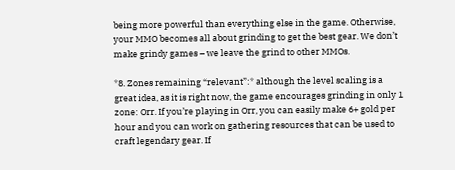being more powerful than everything else in the game. Otherwise, your MMO becomes all about grinding to get the best gear. We don’t make grindy games – we leave the grind to other MMOs.

*8. Zones remaining “relevant”:* although the level scaling is a great idea, as it is right now, the game encourages grinding in only 1 zone: Orr. If you’re playing in Orr, you can easily make 6+ gold per hour and you can work on gathering resources that can be used to craft legendary gear. If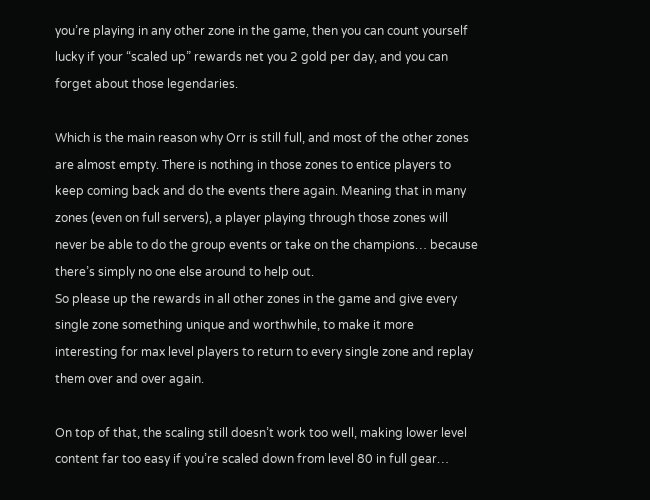you’re playing in any other zone in the game, then you can count yourself lucky if your “scaled up” rewards net you 2 gold per day, and you can forget about those legendaries.

Which is the main reason why Orr is still full, and most of the other zones are almost empty. There is nothing in those zones to entice players to keep coming back and do the events there again. Meaning that in many zones (even on full servers), a player playing through those zones will never be able to do the group events or take on the champions… because there’s simply no one else around to help out.
So please up the rewards in all other zones in the game and give every single zone something unique and worthwhile, to make it more interesting for max level players to return to every single zone and replay them over and over again.

On top of that, the scaling still doesn’t work too well, making lower level content far too easy if you’re scaled down from level 80 in full gear…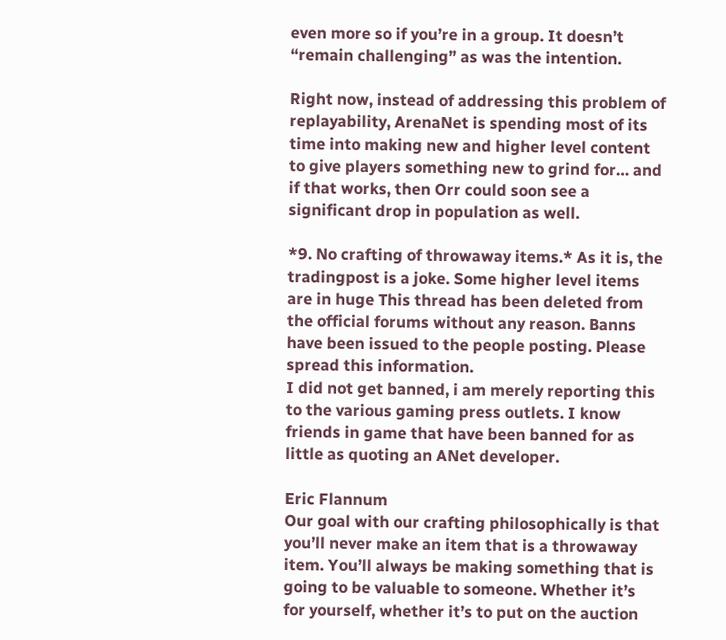even more so if you’re in a group. It doesn’t “remain challenging” as was the intention.

Right now, instead of addressing this problem of replayability, ArenaNet is spending most of its time into making new and higher level content to give players something new to grind for… and if that works, then Orr could soon see a significant drop in population as well.

*9. No crafting of throwaway items.* As it is, the tradingpost is a joke. Some higher level items are in huge This thread has been deleted from the official forums without any reason. Banns have been issued to the people posting. Please spread this information.
I did not get banned, i am merely reporting this to the various gaming press outlets. I know friends in game that have been banned for as little as quoting an ANet developer.

Eric Flannum
Our goal with our crafting philosophically is that you’ll never make an item that is a throwaway item. You’ll always be making something that is going to be valuable to someone. Whether it’s for yourself, whether it’s to put on the auction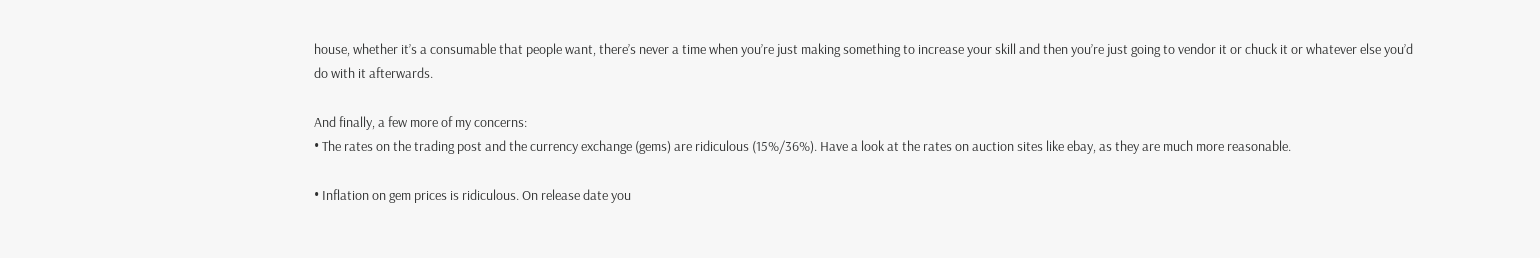house, whether it’s a consumable that people want, there’s never a time when you’re just making something to increase your skill and then you’re just going to vendor it or chuck it or whatever else you’d do with it afterwards.

And finally, a few more of my concerns:
• The rates on the trading post and the currency exchange (gems) are ridiculous (15%/36%). Have a look at the rates on auction sites like ebay, as they are much more reasonable.

• Inflation on gem prices is ridiculous. On release date you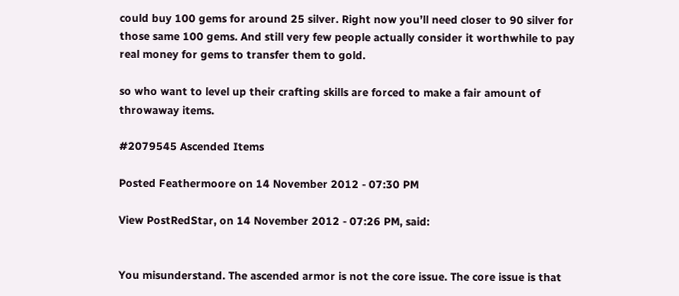could buy 100 gems for around 25 silver. Right now you’ll need closer to 90 silver for those same 100 gems. And still very few people actually consider it worthwhile to pay real money for gems to transfer them to gold.

so who want to level up their crafting skills are forced to make a fair amount of throwaway items.

#2079545 Ascended Items

Posted Feathermoore on 14 November 2012 - 07:30 PM

View PostRedStar, on 14 November 2012 - 07:26 PM, said:


You misunderstand. The ascended armor is not the core issue. The core issue is that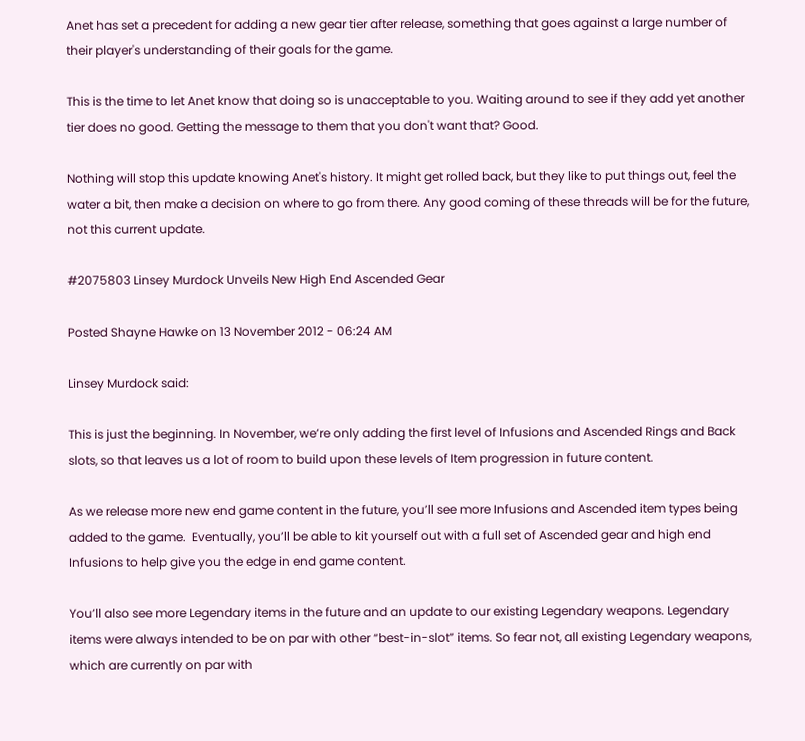Anet has set a precedent for adding a new gear tier after release, something that goes against a large number of their player's understanding of their goals for the game.

This is the time to let Anet know that doing so is unacceptable to you. Waiting around to see if they add yet another tier does no good. Getting the message to them that you don't want that? Good.

Nothing will stop this update knowing Anet's history. It might get rolled back, but they like to put things out, feel the water a bit, then make a decision on where to go from there. Any good coming of these threads will be for the future, not this current update.

#2075803 Linsey Murdock Unveils New High End Ascended Gear

Posted Shayne Hawke on 13 November 2012 - 06:24 AM

Linsey Murdock said:

This is just the beginning. In November, we’re only adding the first level of Infusions and Ascended Rings and Back slots, so that leaves us a lot of room to build upon these levels of Item progression in future content.

As we release more new end game content in the future, you’ll see more Infusions and Ascended item types being added to the game.  Eventually, you’ll be able to kit yourself out with a full set of Ascended gear and high end Infusions to help give you the edge in end game content.

You’ll also see more Legendary items in the future and an update to our existing Legendary weapons. Legendary items were always intended to be on par with other “best-in-slot” items. So fear not, all existing Legendary weapons, which are currently on par with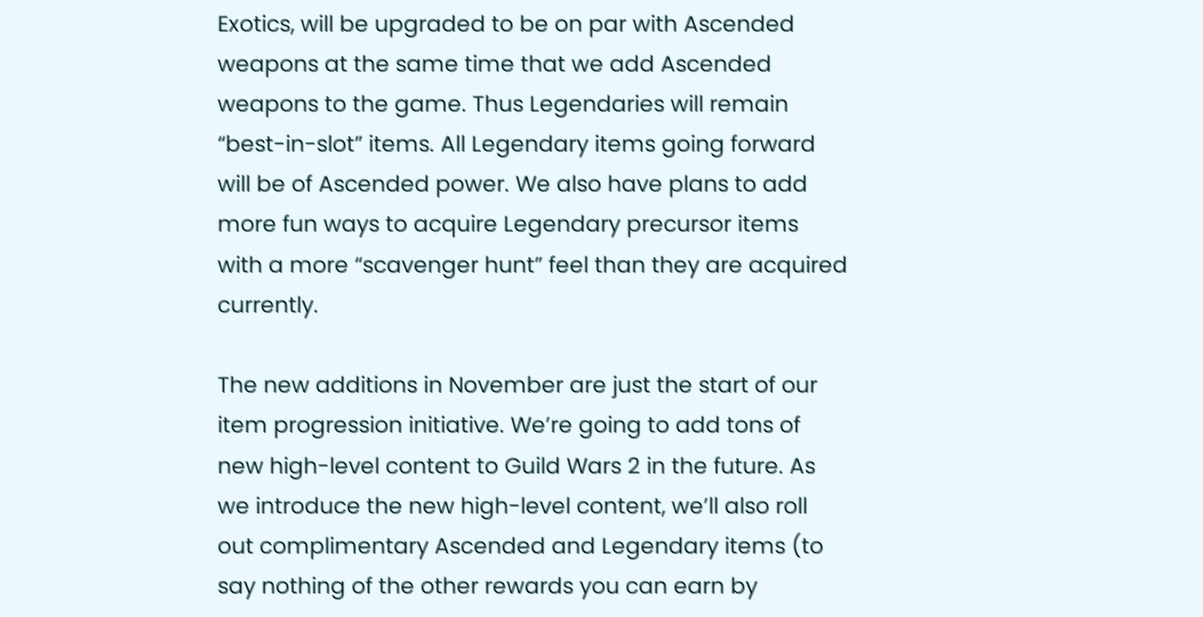Exotics, will be upgraded to be on par with Ascended weapons at the same time that we add Ascended weapons to the game. Thus Legendaries will remain “best-in-slot” items. All Legendary items going forward will be of Ascended power. We also have plans to add more fun ways to acquire Legendary precursor items with a more “scavenger hunt” feel than they are acquired currently.

The new additions in November are just the start of our item progression initiative. We’re going to add tons of new high-level content to Guild Wars 2 in the future. As we introduce the new high-level content, we’ll also roll out complimentary Ascended and Legendary items (to say nothing of the other rewards you can earn by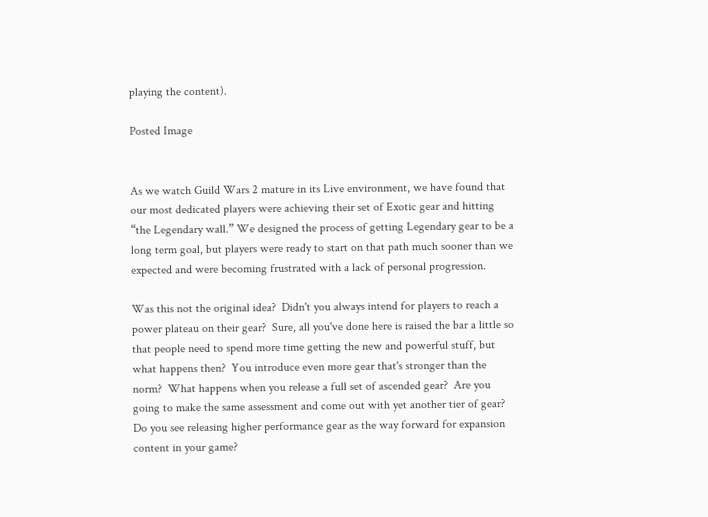playing the content).

Posted Image


As we watch Guild Wars 2 mature in its Live environment, we have found that our most dedicated players were achieving their set of Exotic gear and hitting “the Legendary wall.” We designed the process of getting Legendary gear to be a long term goal, but players were ready to start on that path much sooner than we expected and were becoming frustrated with a lack of personal progression.

Was this not the original idea?  Didn't you always intend for players to reach a power plateau on their gear?  Sure, all you've done here is raised the bar a little so that people need to spend more time getting the new and powerful stuff, but what happens then?  You introduce even more gear that's stronger than the norm?  What happens when you release a full set of ascended gear?  Are you going to make the same assessment and come out with yet another tier of gear?  Do you see releasing higher performance gear as the way forward for expansion content in your game?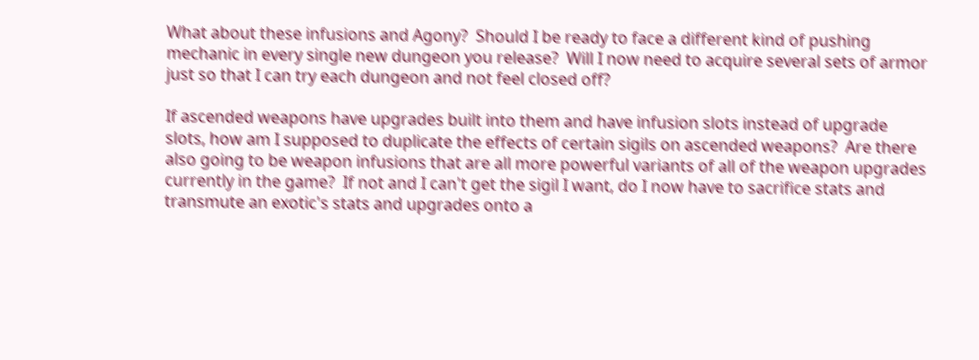What about these infusions and Agony?  Should I be ready to face a different kind of pushing mechanic in every single new dungeon you release?  Will I now need to acquire several sets of armor just so that I can try each dungeon and not feel closed off?

If ascended weapons have upgrades built into them and have infusion slots instead of upgrade slots, how am I supposed to duplicate the effects of certain sigils on ascended weapons?  Are there also going to be weapon infusions that are all more powerful variants of all of the weapon upgrades currently in the game?  If not and I can't get the sigil I want, do I now have to sacrifice stats and transmute an exotic's stats and upgrades onto a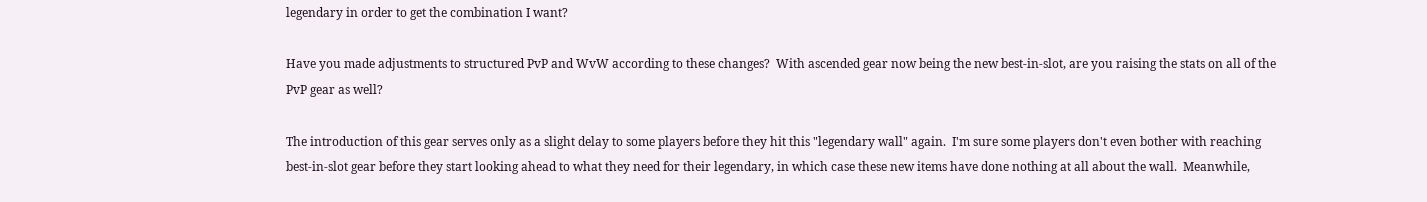legendary in order to get the combination I want?

Have you made adjustments to structured PvP and WvW according to these changes?  With ascended gear now being the new best-in-slot, are you raising the stats on all of the PvP gear as well?

The introduction of this gear serves only as a slight delay to some players before they hit this "legendary wall" again.  I'm sure some players don't even bother with reaching best-in-slot gear before they start looking ahead to what they need for their legendary, in which case these new items have done nothing at all about the wall.  Meanwhile,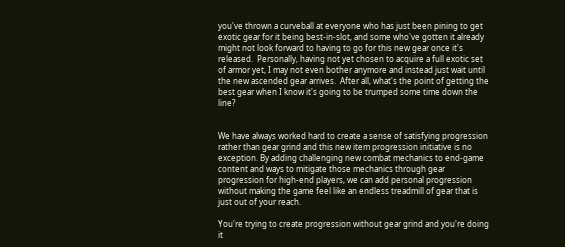you've thrown a curveball at everyone who has just been pining to get exotic gear for it being best-in-slot, and some who've gotten it already might not look forward to having to go for this new gear once it's released.  Personally, having not yet chosen to acquire a full exotic set of armor yet, I may not even bother anymore and instead just wait until the new ascended gear arrives.  After all, what's the point of getting the best gear when I know it's going to be trumped some time down the line?


We have always worked hard to create a sense of satisfying progression rather than gear grind and this new item progression initiative is no exception. By adding challenging new combat mechanics to end-game content and ways to mitigate those mechanics through gear progression for high-end players, we can add personal progression without making the game feel like an endless treadmill of gear that is just out of your reach.

You're trying to create progression without gear grind and you're doing it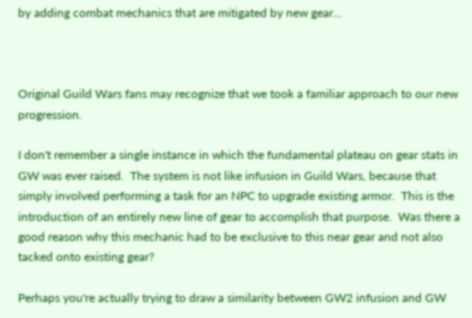by adding combat mechanics that are mitigated by new gear...



Original Guild Wars fans may recognize that we took a familiar approach to our new progression.

I don't remember a single instance in which the fundamental plateau on gear stats in GW was ever raised.  The system is not like infusion in Guild Wars, because that simply involved performing a task for an NPC to upgrade existing armor.  This is the introduction of an entirely new line of gear to accomplish that purpose.  Was there a good reason why this mechanic had to be exclusive to this near gear and not also tacked onto existing gear?

Perhaps you're actually trying to draw a similarity between GW2 infusion and GW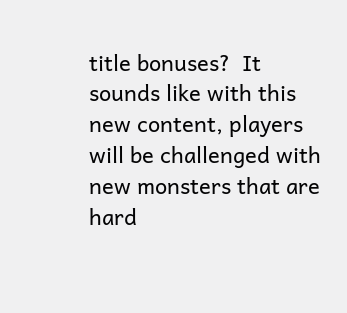title bonuses?  It sounds like with this new content, players will be challenged with new monsters that are hard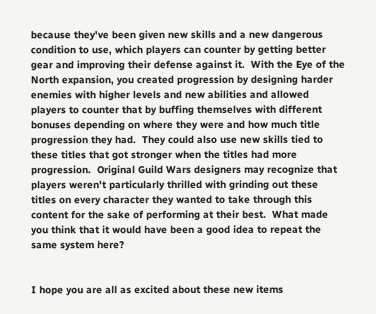because they've been given new skills and a new dangerous condition to use, which players can counter by getting better gear and improving their defense against it.  With the Eye of the North expansion, you created progression by designing harder enemies with higher levels and new abilities and allowed players to counter that by buffing themselves with different bonuses depending on where they were and how much title progression they had.  They could also use new skills tied to these titles that got stronger when the titles had more progression.  Original Guild Wars designers may recognize that players weren't particularly thrilled with grinding out these titles on every character they wanted to take through this content for the sake of performing at their best.  What made you think that it would have been a good idea to repeat the same system here?


I hope you are all as excited about these new items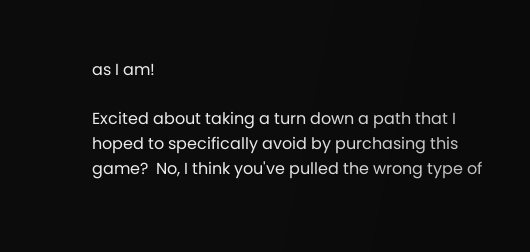as I am!

Excited about taking a turn down a path that I hoped to specifically avoid by purchasing this game?  No, I think you've pulled the wrong type of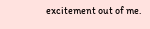excitement out of me.